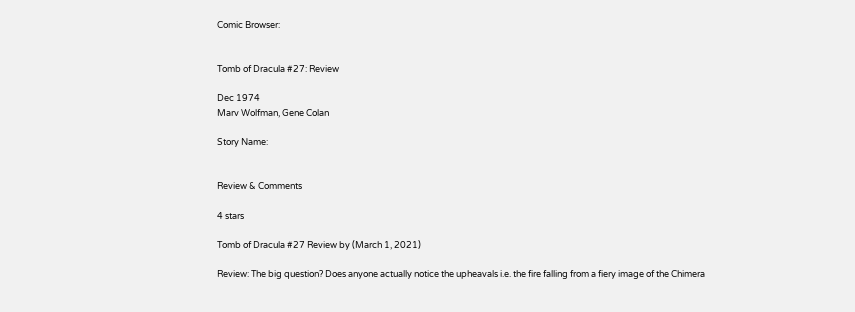Comic Browser:


Tomb of Dracula #27: Review

Dec 1974
Marv Wolfman, Gene Colan

Story Name:


Review & Comments

4 stars

Tomb of Dracula #27 Review by (March 1, 2021)

Review: The big question? Does anyone actually notice the upheavals i.e. the fire falling from a fiery image of the Chimera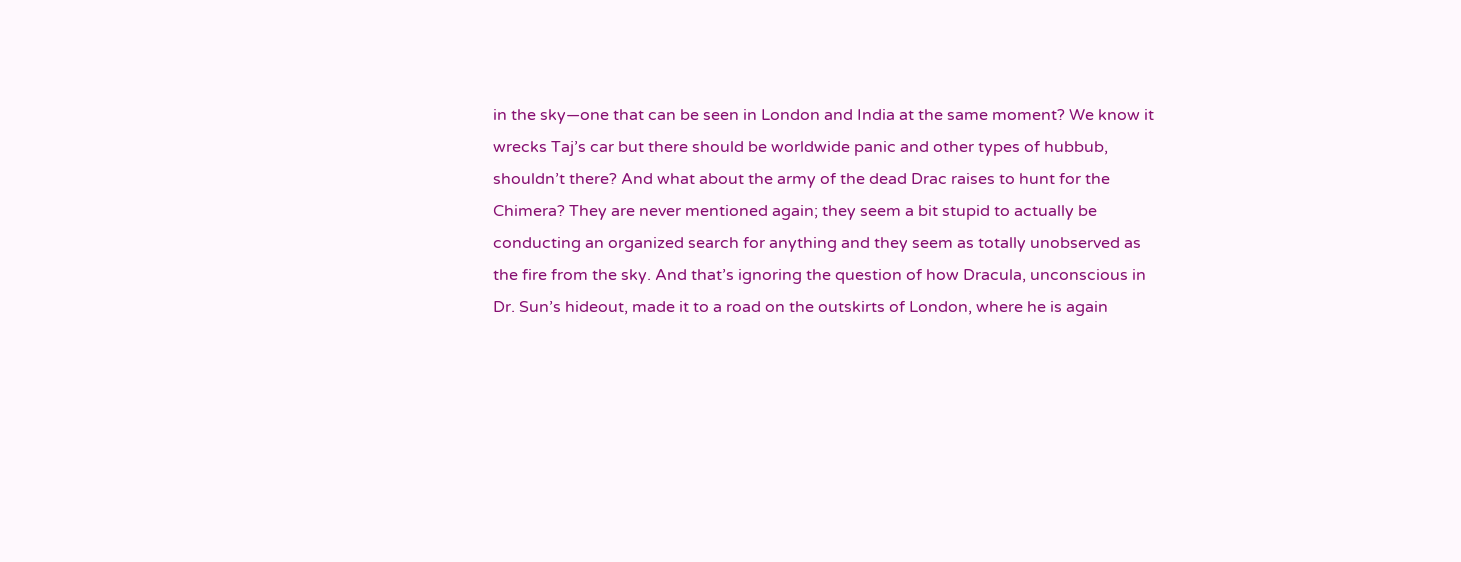in the sky—one that can be seen in London and India at the same moment? We know it wrecks Taj’s car but there should be worldwide panic and other types of hubbub, shouldn’t there? And what about the army of the dead Drac raises to hunt for the Chimera? They are never mentioned again; they seem a bit stupid to actually be conducting an organized search for anything and they seem as totally unobserved as the fire from the sky. And that’s ignoring the question of how Dracula, unconscious in Dr. Sun’s hideout, made it to a road on the outskirts of London, where he is again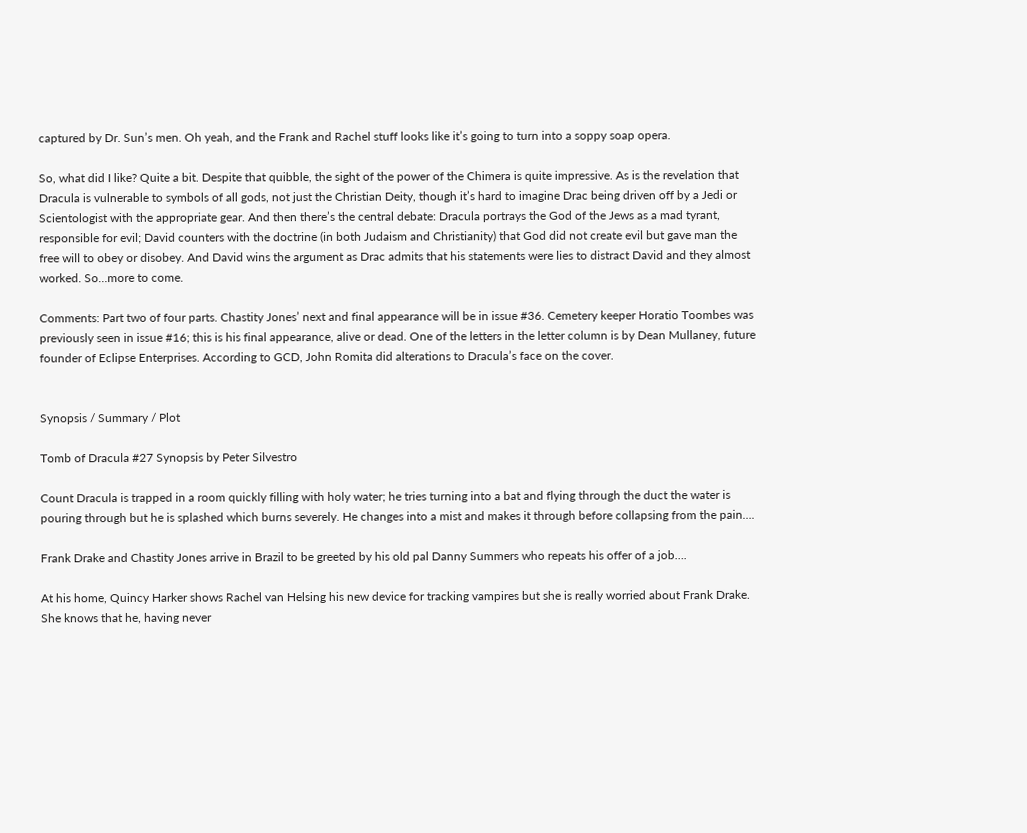captured by Dr. Sun’s men. Oh yeah, and the Frank and Rachel stuff looks like it’s going to turn into a soppy soap opera.

So, what did I like? Quite a bit. Despite that quibble, the sight of the power of the Chimera is quite impressive. As is the revelation that Dracula is vulnerable to symbols of all gods, not just the Christian Deity, though it’s hard to imagine Drac being driven off by a Jedi or Scientologist with the appropriate gear. And then there’s the central debate: Dracula portrays the God of the Jews as a mad tyrant, responsible for evil; David counters with the doctrine (in both Judaism and Christianity) that God did not create evil but gave man the free will to obey or disobey. And David wins the argument as Drac admits that his statements were lies to distract David and they almost worked. So…more to come.

Comments: Part two of four parts. Chastity Jones’ next and final appearance will be in issue #36. Cemetery keeper Horatio Toombes was previously seen in issue #16; this is his final appearance, alive or dead. One of the letters in the letter column is by Dean Mullaney, future founder of Eclipse Enterprises. According to GCD, John Romita did alterations to Dracula’s face on the cover.


Synopsis / Summary / Plot

Tomb of Dracula #27 Synopsis by Peter Silvestro

Count Dracula is trapped in a room quickly filling with holy water; he tries turning into a bat and flying through the duct the water is pouring through but he is splashed which burns severely. He changes into a mist and makes it through before collapsing from the pain….

Frank Drake and Chastity Jones arrive in Brazil to be greeted by his old pal Danny Summers who repeats his offer of a job….

At his home, Quincy Harker shows Rachel van Helsing his new device for tracking vampires but she is really worried about Frank Drake. She knows that he, having never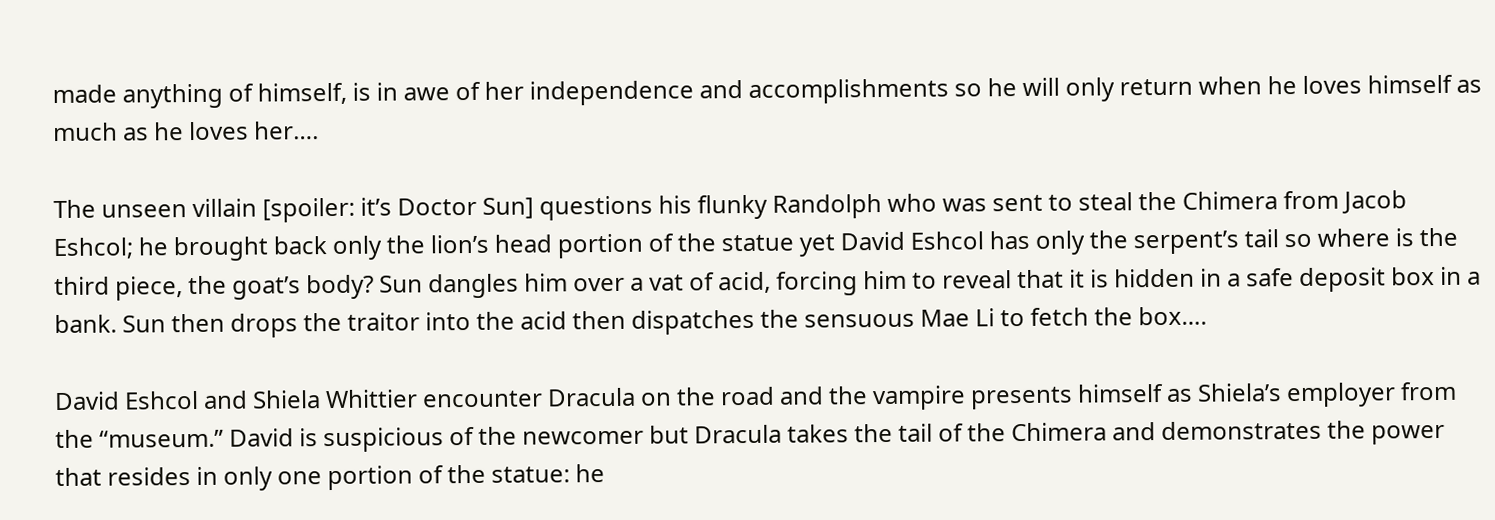made anything of himself, is in awe of her independence and accomplishments so he will only return when he loves himself as much as he loves her….

The unseen villain [spoiler: it’s Doctor Sun] questions his flunky Randolph who was sent to steal the Chimera from Jacob Eshcol; he brought back only the lion’s head portion of the statue yet David Eshcol has only the serpent’s tail so where is the third piece, the goat’s body? Sun dangles him over a vat of acid, forcing him to reveal that it is hidden in a safe deposit box in a bank. Sun then drops the traitor into the acid then dispatches the sensuous Mae Li to fetch the box….

David Eshcol and Shiela Whittier encounter Dracula on the road and the vampire presents himself as Shiela’s employer from the “museum.” David is suspicious of the newcomer but Dracula takes the tail of the Chimera and demonstrates the power that resides in only one portion of the statue: he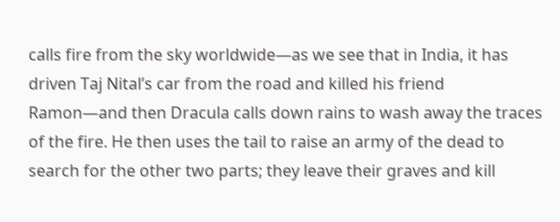calls fire from the sky worldwide—as we see that in India, it has driven Taj Nital’s car from the road and killed his friend Ramon—and then Dracula calls down rains to wash away the traces of the fire. He then uses the tail to raise an army of the dead to search for the other two parts; they leave their graves and kill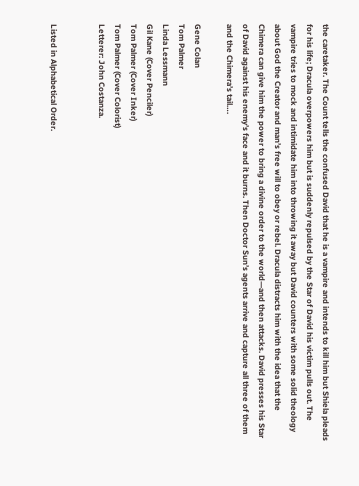the caretaker. The Count tells the confused David that he is a vampire and intends to kill him but Shiela pleads for his life; Dracula overpowers him but is suddenly repulsed by the Star of David his victim pulls out. The vampire tries to mock and intimidate him into throwing it away but David counters with some solid theology about God the Creator and man’s free will to obey or rebel. Dracula distracts him with the idea that the Chimera can give him the power to bring a divine order to the world—and then attacks. David presses his Star of David against his enemy’s face and it burns. Then Doctor Sun’s agents arrive and capture all three of them and the Chimera’s tail….

Gene Colan
Tom Palmer
Linda Lessmann
Gil Kane (Cover Penciler)
Tom Palmer (Cover Inker)
Tom Palmer (Cover Colorist)
Letterer: John Costanza.


Listed in Alphabetical Order.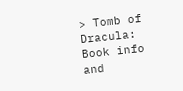> Tomb of Dracula: Book info and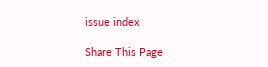issue index

Share This Page